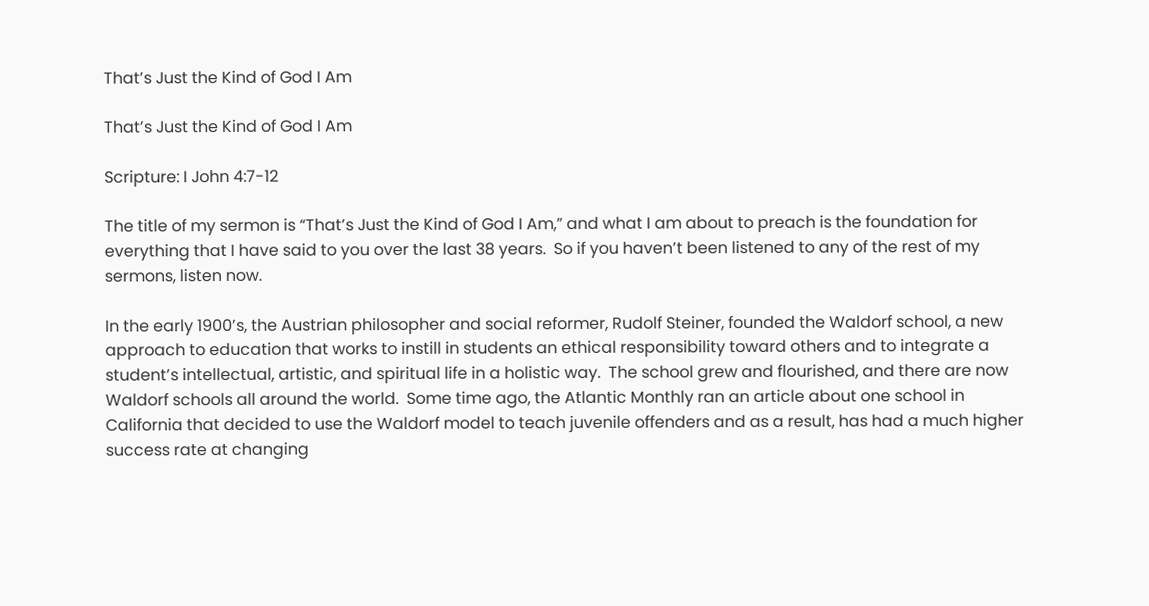That’s Just the Kind of God I Am

That’s Just the Kind of God I Am

Scripture: I John 4:7-12

The title of my sermon is “That’s Just the Kind of God I Am,” and what I am about to preach is the foundation for everything that I have said to you over the last 38 years.  So if you haven’t been listened to any of the rest of my sermons, listen now.

In the early 1900’s, the Austrian philosopher and social reformer, Rudolf Steiner, founded the Waldorf school, a new approach to education that works to instill in students an ethical responsibility toward others and to integrate a student’s intellectual, artistic, and spiritual life in a holistic way.  The school grew and flourished, and there are now Waldorf schools all around the world.  Some time ago, the Atlantic Monthly ran an article about one school in California that decided to use the Waldorf model to teach juvenile offenders and as a result, has had a much higher success rate at changing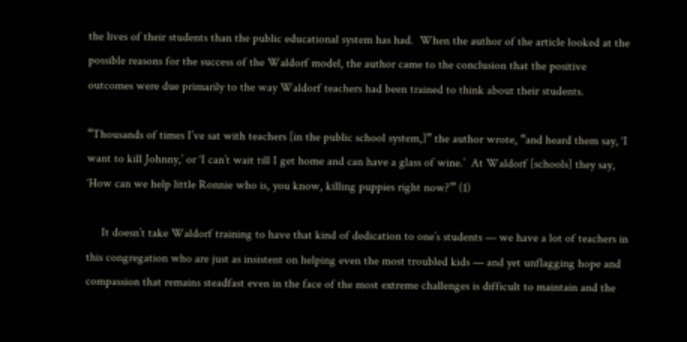the lives of their students than the public educational system has had.  When the author of the article looked at the possible reasons for the success of the Waldorf model, the author came to the conclusion that the positive outcomes were due primarily to the way Waldorf teachers had been trained to think about their students.

“Thousands of times I’ve sat with teachers [in the public school system,]” the author wrote, “and heard them say, ‘I want to kill Johnny,’ or ‘I can’t wait till I get home and can have a glass of wine.’  At Waldorf [schools] they say, ‘How can we help little Ronnie who is, you know, killing puppies right now?’” (1)

     It doesn’t take Waldorf training to have that kind of dedication to one’s students — we have a lot of teachers in this congregation who are just as insistent on helping even the most troubled kids — and yet unflagging hope and compassion that remains steadfast even in the face of the most extreme challenges is difficult to maintain and the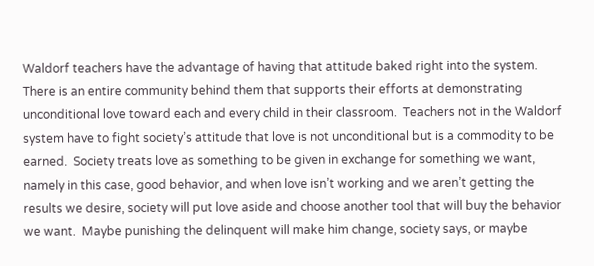Waldorf teachers have the advantage of having that attitude baked right into the system.  There is an entire community behind them that supports their efforts at demonstrating unconditional love toward each and every child in their classroom.  Teachers not in the Waldorf system have to fight society’s attitude that love is not unconditional but is a commodity to be earned.  Society treats love as something to be given in exchange for something we want, namely in this case, good behavior, and when love isn’t working and we aren’t getting the results we desire, society will put love aside and choose another tool that will buy the behavior we want.  Maybe punishing the delinquent will make him change, society says, or maybe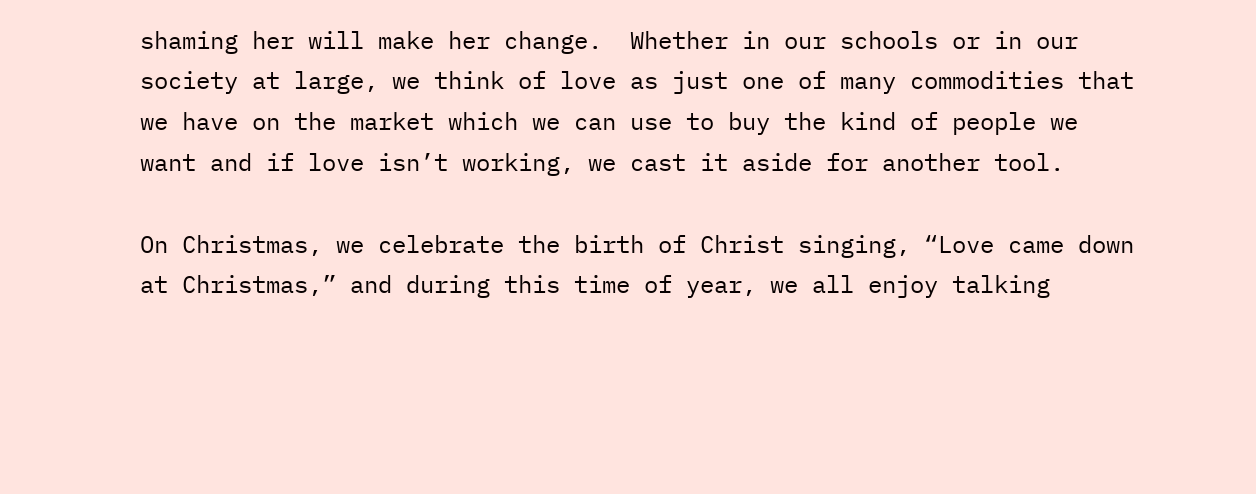shaming her will make her change.  Whether in our schools or in our society at large, we think of love as just one of many commodities that we have on the market which we can use to buy the kind of people we want and if love isn’t working, we cast it aside for another tool.

On Christmas, we celebrate the birth of Christ singing, “Love came down at Christmas,” and during this time of year, we all enjoy talking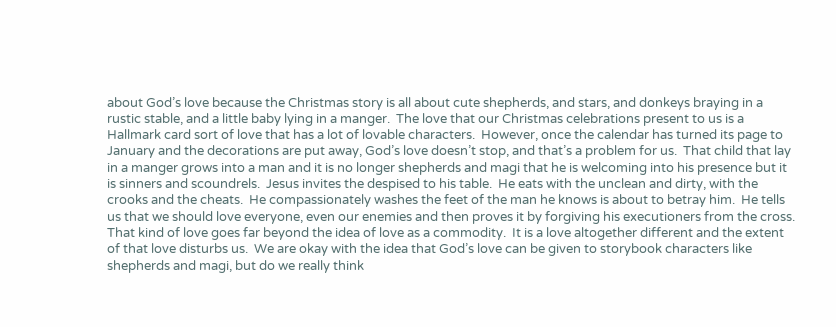about God’s love because the Christmas story is all about cute shepherds, and stars, and donkeys braying in a rustic stable, and a little baby lying in a manger.  The love that our Christmas celebrations present to us is a Hallmark card sort of love that has a lot of lovable characters.  However, once the calendar has turned its page to January and the decorations are put away, God’s love doesn’t stop, and that’s a problem for us.  That child that lay in a manger grows into a man and it is no longer shepherds and magi that he is welcoming into his presence but it is sinners and scoundrels.  Jesus invites the despised to his table.  He eats with the unclean and dirty, with the crooks and the cheats.  He compassionately washes the feet of the man he knows is about to betray him.  He tells us that we should love everyone, even our enemies and then proves it by forgiving his executioners from the cross.  That kind of love goes far beyond the idea of love as a commodity.  It is a love altogether different and the extent of that love disturbs us.  We are okay with the idea that God’s love can be given to storybook characters like shepherds and magi, but do we really think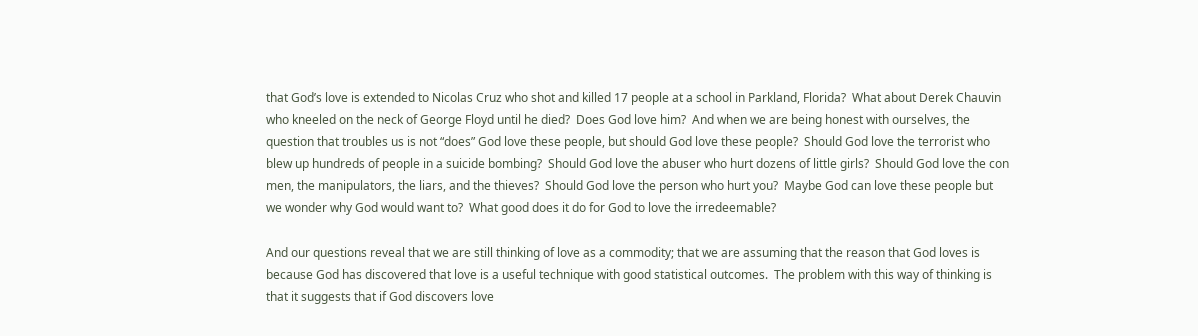that God’s love is extended to Nicolas Cruz who shot and killed 17 people at a school in Parkland, Florida?  What about Derek Chauvin who kneeled on the neck of George Floyd until he died?  Does God love him?  And when we are being honest with ourselves, the question that troubles us is not “does” God love these people, but should God love these people?  Should God love the terrorist who blew up hundreds of people in a suicide bombing?  Should God love the abuser who hurt dozens of little girls?  Should God love the con men, the manipulators, the liars, and the thieves?  Should God love the person who hurt you?  Maybe God can love these people but we wonder why God would want to?  What good does it do for God to love the irredeemable?

And our questions reveal that we are still thinking of love as a commodity; that we are assuming that the reason that God loves is because God has discovered that love is a useful technique with good statistical outcomes.  The problem with this way of thinking is that it suggests that if God discovers love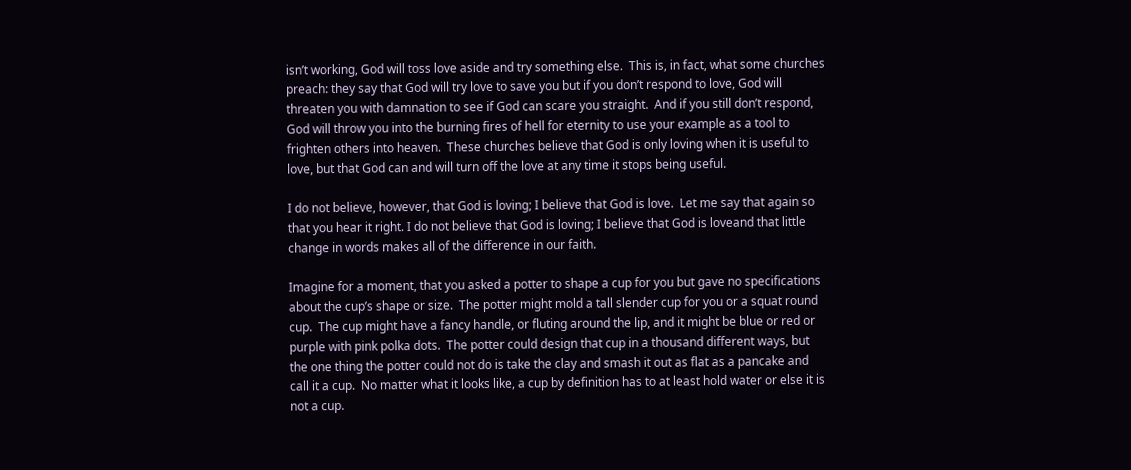isn’t working, God will toss love aside and try something else.  This is, in fact, what some churches preach: they say that God will try love to save you but if you don’t respond to love, God will threaten you with damnation to see if God can scare you straight.  And if you still don’t respond, God will throw you into the burning fires of hell for eternity to use your example as a tool to frighten others into heaven.  These churches believe that God is only loving when it is useful to love, but that God can and will turn off the love at any time it stops being useful.

I do not believe, however, that God is loving; I believe that God is love.  Let me say that again so that you hear it right. I do not believe that God is loving; I believe that God is loveand that little change in words makes all of the difference in our faith.

Imagine for a moment, that you asked a potter to shape a cup for you but gave no specifications about the cup’s shape or size.  The potter might mold a tall slender cup for you or a squat round cup.  The cup might have a fancy handle, or fluting around the lip, and it might be blue or red or purple with pink polka dots.  The potter could design that cup in a thousand different ways, but the one thing the potter could not do is take the clay and smash it out as flat as a pancake and call it a cup.  No matter what it looks like, a cup by definition has to at least hold water or else it is not a cup.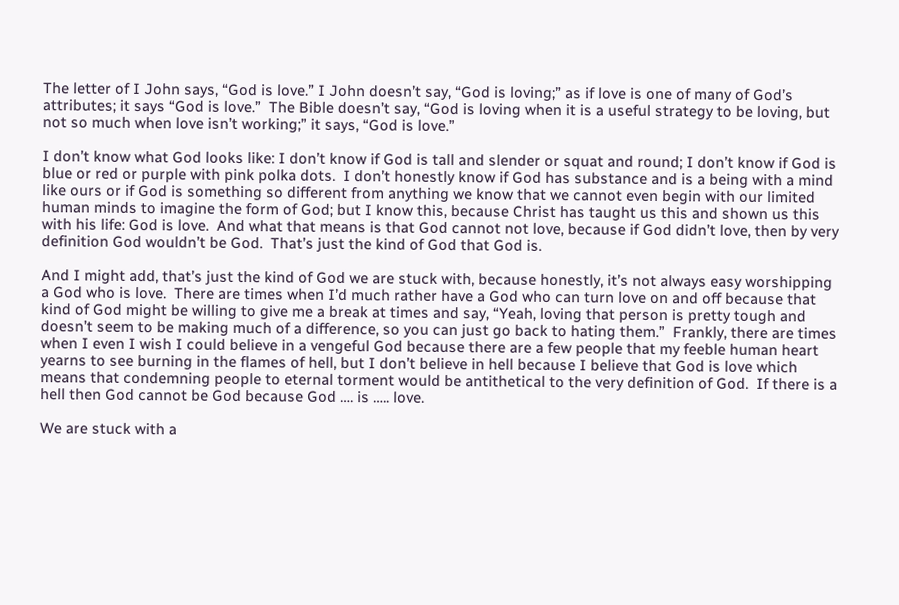The letter of I John says, “God is love.” I John doesn’t say, “God is loving;” as if love is one of many of God’s attributes; it says “God is love.”  The Bible doesn’t say, “God is loving when it is a useful strategy to be loving, but not so much when love isn’t working;” it says, “God is love.”

I don’t know what God looks like: I don’t know if God is tall and slender or squat and round; I don’t know if God is blue or red or purple with pink polka dots.  I don’t honestly know if God has substance and is a being with a mind like ours or if God is something so different from anything we know that we cannot even begin with our limited human minds to imagine the form of God; but I know this, because Christ has taught us this and shown us this with his life: God is love.  And what that means is that God cannot not love, because if God didn’t love, then by very definition God wouldn’t be God.  That’s just the kind of God that God is.

And I might add, that’s just the kind of God we are stuck with, because honestly, it’s not always easy worshipping a God who is love.  There are times when I’d much rather have a God who can turn love on and off because that kind of God might be willing to give me a break at times and say, “Yeah, loving that person is pretty tough and doesn’t seem to be making much of a difference, so you can just go back to hating them.”  Frankly, there are times when I even I wish I could believe in a vengeful God because there are a few people that my feeble human heart yearns to see burning in the flames of hell, but I don’t believe in hell because I believe that God is love which means that condemning people to eternal torment would be antithetical to the very definition of God.  If there is a hell then God cannot be God because God …. is ….. love.

We are stuck with a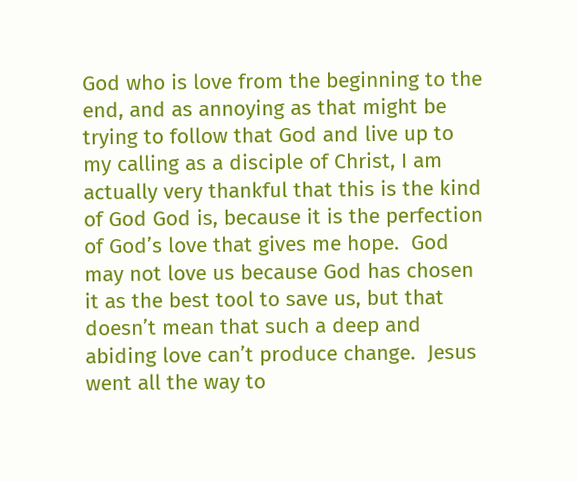God who is love from the beginning to the end, and as annoying as that might be trying to follow that God and live up to my calling as a disciple of Christ, I am actually very thankful that this is the kind of God God is, because it is the perfection of God’s love that gives me hope.  God may not love us because God has chosen it as the best tool to save us, but that doesn’t mean that such a deep and abiding love can’t produce change.  Jesus went all the way to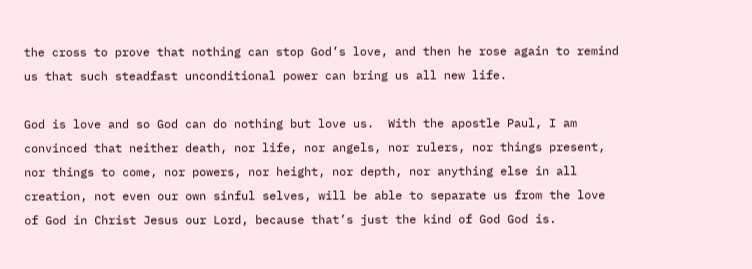the cross to prove that nothing can stop God’s love, and then he rose again to remind us that such steadfast unconditional power can bring us all new life.

God is love and so God can do nothing but love us.  With the apostle Paul, I am convinced that neither death, nor life, nor angels, nor rulers, nor things present, nor things to come, nor powers, nor height, nor depth, nor anything else in all creation, not even our own sinful selves, will be able to separate us from the love of God in Christ Jesus our Lord, because that’s just the kind of God God is.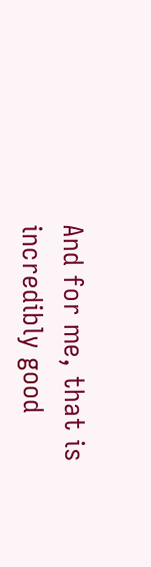And for me, that is incredibly good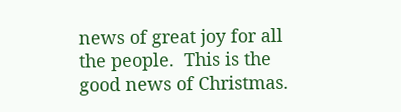news of great joy for all the people.  This is the good news of Christmas.